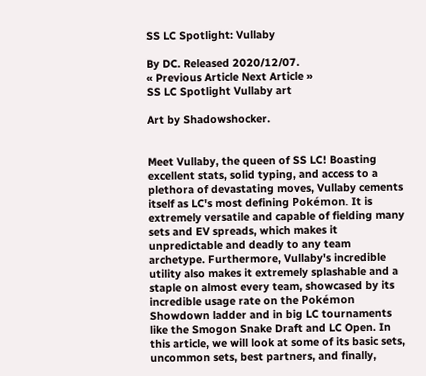SS LC Spotlight: Vullaby

By DC. Released 2020/12/07.
« Previous Article Next Article »
SS LC Spotlight Vullaby art

Art by Shadowshocker.


Meet Vullaby, the queen of SS LC! Boasting excellent stats, solid typing, and access to a plethora of devastating moves, Vullaby cements itself as LC's most defining Pokémon. It is extremely versatile and capable of fielding many sets and EV spreads, which makes it unpredictable and deadly to any team archetype. Furthermore, Vullaby's incredible utility also makes it extremely splashable and a staple on almost every team, showcased by its incredible usage rate on the Pokémon Showdown ladder and in big LC tournaments like the Smogon Snake Draft and LC Open. In this article, we will look at some of its basic sets, uncommon sets, best partners, and finally,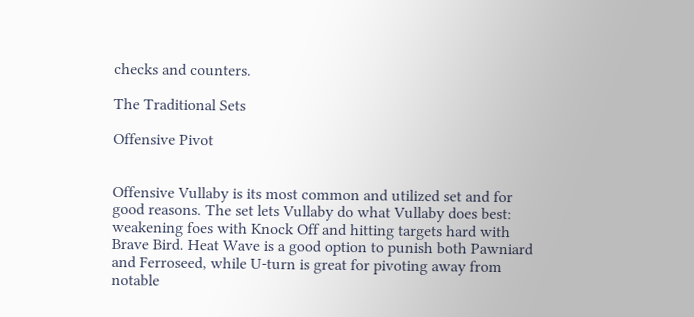checks and counters.

The Traditional Sets

Offensive Pivot


Offensive Vullaby is its most common and utilized set and for good reasons. The set lets Vullaby do what Vullaby does best: weakening foes with Knock Off and hitting targets hard with Brave Bird. Heat Wave is a good option to punish both Pawniard and Ferroseed, while U-turn is great for pivoting away from notable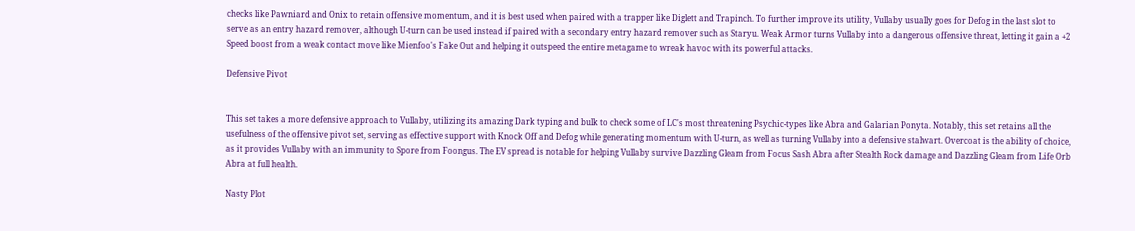checks like Pawniard and Onix to retain offensive momentum, and it is best used when paired with a trapper like Diglett and Trapinch. To further improve its utility, Vullaby usually goes for Defog in the last slot to serve as an entry hazard remover, although U-turn can be used instead if paired with a secondary entry hazard remover such as Staryu. Weak Armor turns Vullaby into a dangerous offensive threat, letting it gain a +2 Speed boost from a weak contact move like Mienfoo's Fake Out and helping it outspeed the entire metagame to wreak havoc with its powerful attacks.

Defensive Pivot


This set takes a more defensive approach to Vullaby, utilizing its amazing Dark typing and bulk to check some of LC's most threatening Psychic-types like Abra and Galarian Ponyta. Notably, this set retains all the usefulness of the offensive pivot set, serving as effective support with Knock Off and Defog while generating momentum with U-turn, as well as turning Vullaby into a defensive stalwart. Overcoat is the ability of choice, as it provides Vullaby with an immunity to Spore from Foongus. The EV spread is notable for helping Vullaby survive Dazzling Gleam from Focus Sash Abra after Stealth Rock damage and Dazzling Gleam from Life Orb Abra at full health.

Nasty Plot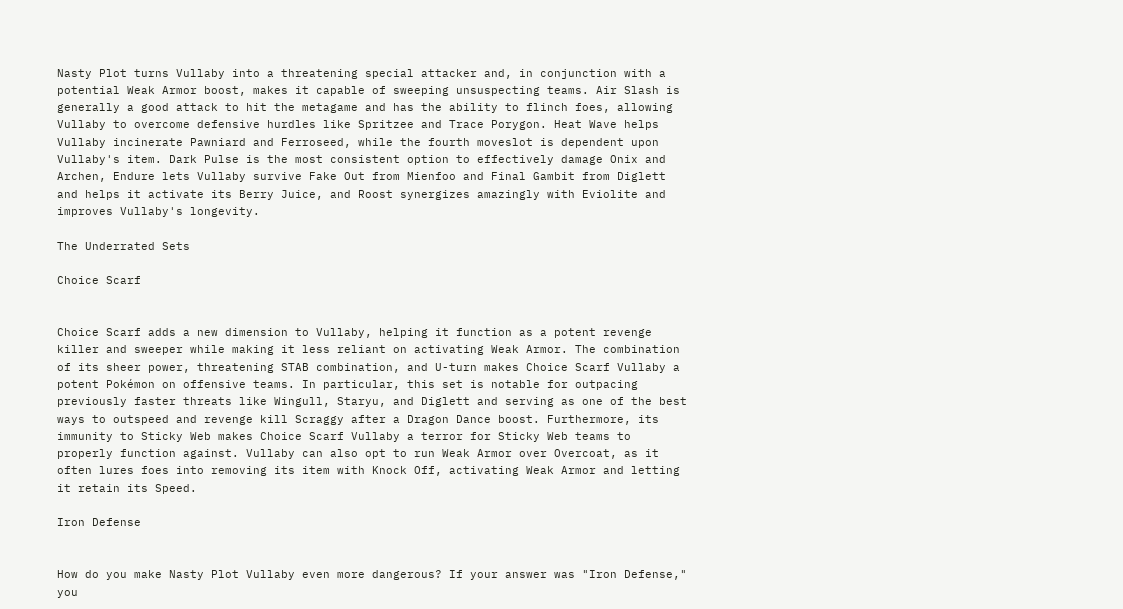Nasty Plot turns Vullaby into a threatening special attacker and, in conjunction with a potential Weak Armor boost, makes it capable of sweeping unsuspecting teams. Air Slash is generally a good attack to hit the metagame and has the ability to flinch foes, allowing Vullaby to overcome defensive hurdles like Spritzee and Trace Porygon. Heat Wave helps Vullaby incinerate Pawniard and Ferroseed, while the fourth moveslot is dependent upon Vullaby's item. Dark Pulse is the most consistent option to effectively damage Onix and Archen, Endure lets Vullaby survive Fake Out from Mienfoo and Final Gambit from Diglett and helps it activate its Berry Juice, and Roost synergizes amazingly with Eviolite and improves Vullaby's longevity.

The Underrated Sets

Choice Scarf


Choice Scarf adds a new dimension to Vullaby, helping it function as a potent revenge killer and sweeper while making it less reliant on activating Weak Armor. The combination of its sheer power, threatening STAB combination, and U-turn makes Choice Scarf Vullaby a potent Pokémon on offensive teams. In particular, this set is notable for outpacing previously faster threats like Wingull, Staryu, and Diglett and serving as one of the best ways to outspeed and revenge kill Scraggy after a Dragon Dance boost. Furthermore, its immunity to Sticky Web makes Choice Scarf Vullaby a terror for Sticky Web teams to properly function against. Vullaby can also opt to run Weak Armor over Overcoat, as it often lures foes into removing its item with Knock Off, activating Weak Armor and letting it retain its Speed.

Iron Defense


How do you make Nasty Plot Vullaby even more dangerous? If your answer was "Iron Defense," you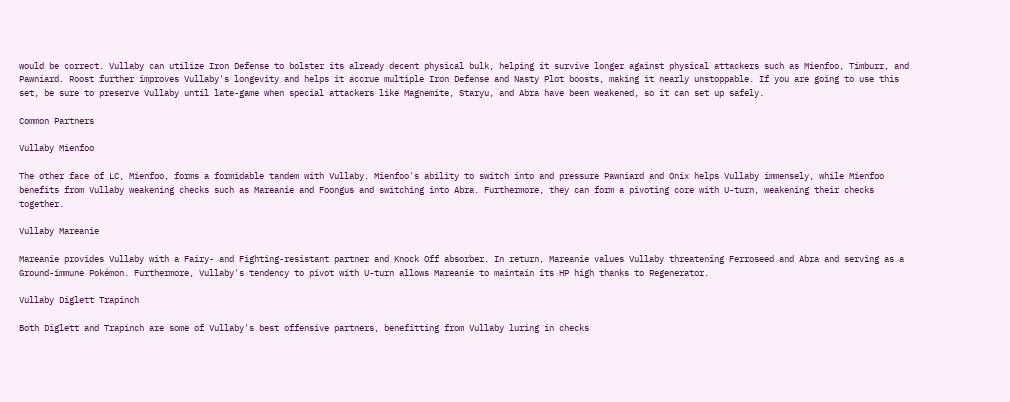would be correct. Vullaby can utilize Iron Defense to bolster its already decent physical bulk, helping it survive longer against physical attackers such as Mienfoo, Timburr, and Pawniard. Roost further improves Vullaby's longevity and helps it accrue multiple Iron Defense and Nasty Plot boosts, making it nearly unstoppable. If you are going to use this set, be sure to preserve Vullaby until late-game when special attackers like Magnemite, Staryu, and Abra have been weakened, so it can set up safely.

Common Partners

Vullaby Mienfoo

The other face of LC, Mienfoo, forms a formidable tandem with Vullaby. Mienfoo's ability to switch into and pressure Pawniard and Onix helps Vullaby immensely, while Mienfoo benefits from Vullaby weakening checks such as Mareanie and Foongus and switching into Abra. Furthermore, they can form a pivoting core with U-turn, weakening their checks together.

Vullaby Mareanie

Mareanie provides Vullaby with a Fairy- and Fighting-resistant partner and Knock Off absorber. In return, Mareanie values Vullaby threatening Ferroseed and Abra and serving as a Ground-immune Pokémon. Furthermore, Vullaby's tendency to pivot with U-turn allows Mareanie to maintain its HP high thanks to Regenerator.

Vullaby Diglett Trapinch

Both Diglett and Trapinch are some of Vullaby's best offensive partners, benefitting from Vullaby luring in checks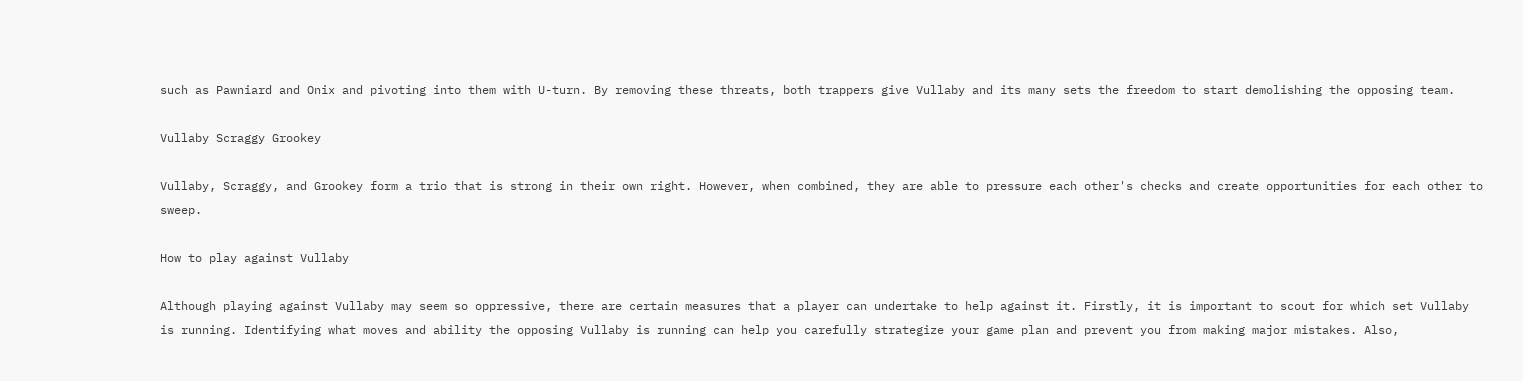such as Pawniard and Onix and pivoting into them with U-turn. By removing these threats, both trappers give Vullaby and its many sets the freedom to start demolishing the opposing team.

Vullaby Scraggy Grookey

Vullaby, Scraggy, and Grookey form a trio that is strong in their own right. However, when combined, they are able to pressure each other's checks and create opportunities for each other to sweep.

How to play against Vullaby

Although playing against Vullaby may seem so oppressive, there are certain measures that a player can undertake to help against it. Firstly, it is important to scout for which set Vullaby is running. Identifying what moves and ability the opposing Vullaby is running can help you carefully strategize your game plan and prevent you from making major mistakes. Also,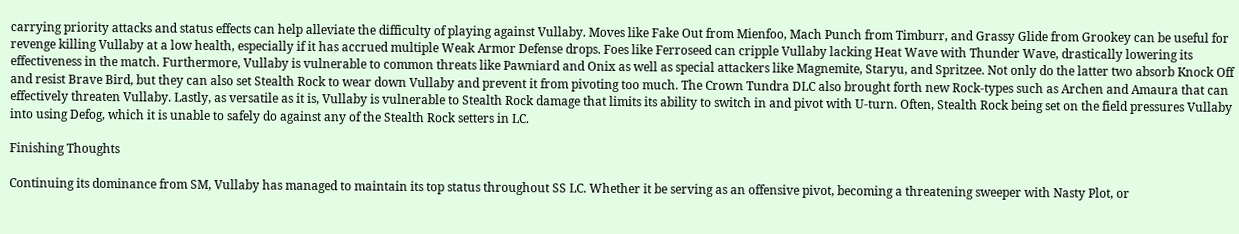carrying priority attacks and status effects can help alleviate the difficulty of playing against Vullaby. Moves like Fake Out from Mienfoo, Mach Punch from Timburr, and Grassy Glide from Grookey can be useful for revenge killing Vullaby at a low health, especially if it has accrued multiple Weak Armor Defense drops. Foes like Ferroseed can cripple Vullaby lacking Heat Wave with Thunder Wave, drastically lowering its effectiveness in the match. Furthermore, Vullaby is vulnerable to common threats like Pawniard and Onix as well as special attackers like Magnemite, Staryu, and Spritzee. Not only do the latter two absorb Knock Off and resist Brave Bird, but they can also set Stealth Rock to wear down Vullaby and prevent it from pivoting too much. The Crown Tundra DLC also brought forth new Rock-types such as Archen and Amaura that can effectively threaten Vullaby. Lastly, as versatile as it is, Vullaby is vulnerable to Stealth Rock damage that limits its ability to switch in and pivot with U-turn. Often, Stealth Rock being set on the field pressures Vullaby into using Defog, which it is unable to safely do against any of the Stealth Rock setters in LC.

Finishing Thoughts

Continuing its dominance from SM, Vullaby has managed to maintain its top status throughout SS LC. Whether it be serving as an offensive pivot, becoming a threatening sweeper with Nasty Plot, or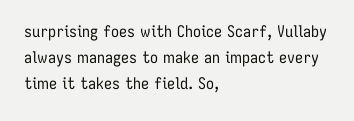surprising foes with Choice Scarf, Vullaby always manages to make an impact every time it takes the field. So,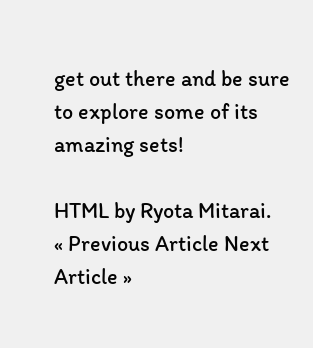get out there and be sure to explore some of its amazing sets!

HTML by Ryota Mitarai.
« Previous Article Next Article »